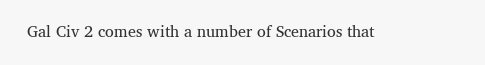Gal Civ 2 comes with a number of Scenarios that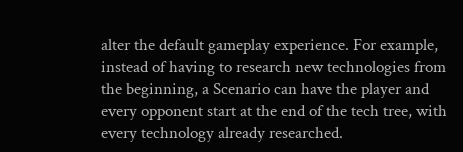alter the default gameplay experience. For example, instead of having to research new technologies from the beginning, a Scenario can have the player and every opponent start at the end of the tech tree, with every technology already researched.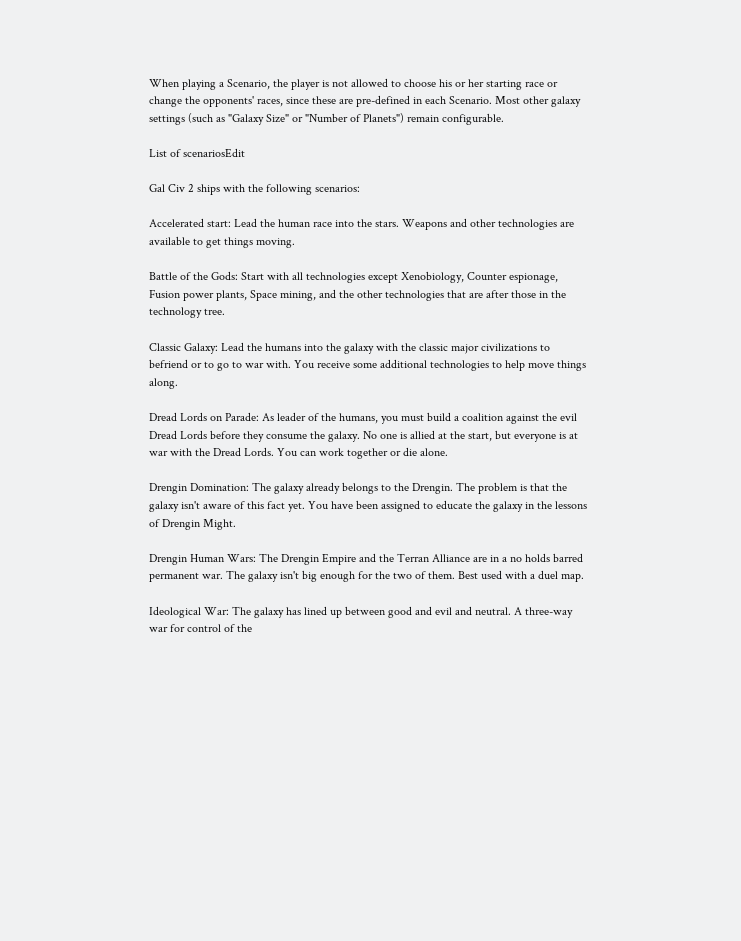When playing a Scenario, the player is not allowed to choose his or her starting race or change the opponents' races, since these are pre-defined in each Scenario. Most other galaxy settings (such as "Galaxy Size" or "Number of Planets") remain configurable.

List of scenariosEdit

Gal Civ 2 ships with the following scenarios:

Accelerated start: Lead the human race into the stars. Weapons and other technologies are available to get things moving.

Battle of the Gods: Start with all technologies except Xenobiology, Counter espionage, Fusion power plants, Space mining, and the other technologies that are after those in the technology tree.

Classic Galaxy: Lead the humans into the galaxy with the classic major civilizations to befriend or to go to war with. You receive some additional technologies to help move things along.

Dread Lords on Parade: As leader of the humans, you must build a coalition against the evil Dread Lords before they consume the galaxy. No one is allied at the start, but everyone is at war with the Dread Lords. You can work together or die alone.

Drengin Domination: The galaxy already belongs to the Drengin. The problem is that the galaxy isn't aware of this fact yet. You have been assigned to educate the galaxy in the lessons of Drengin Might.

Drengin Human Wars: The Drengin Empire and the Terran Alliance are in a no holds barred permanent war. The galaxy isn't big enough for the two of them. Best used with a duel map.

Ideological War: The galaxy has lined up between good and evil and neutral. A three-way war for control of the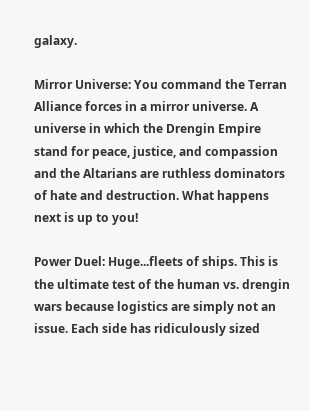galaxy.

Mirror Universe: You command the Terran Alliance forces in a mirror universe. A universe in which the Drengin Empire stand for peace, justice, and compassion and the Altarians are ruthless dominators of hate and destruction. What happens next is up to you!

Power Duel: Huge...fleets of ships. This is the ultimate test of the human vs. drengin wars because logistics are simply not an issue. Each side has ridiculously sized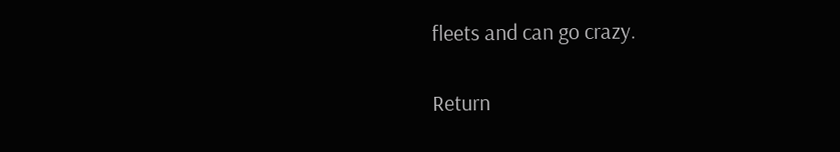fleets and can go crazy.

Return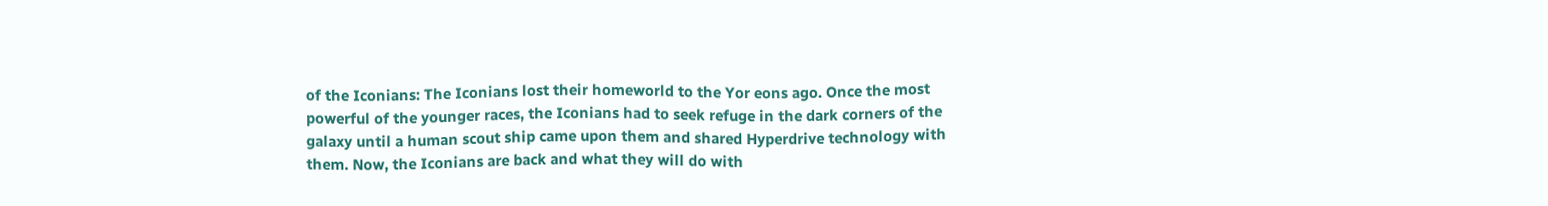of the Iconians: The Iconians lost their homeworld to the Yor eons ago. Once the most powerful of the younger races, the Iconians had to seek refuge in the dark corners of the galaxy until a human scout ship came upon them and shared Hyperdrive technology with them. Now, the Iconians are back and what they will do with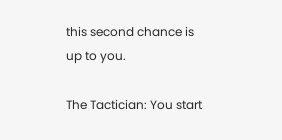this second chance is up to you.

The Tactician: You start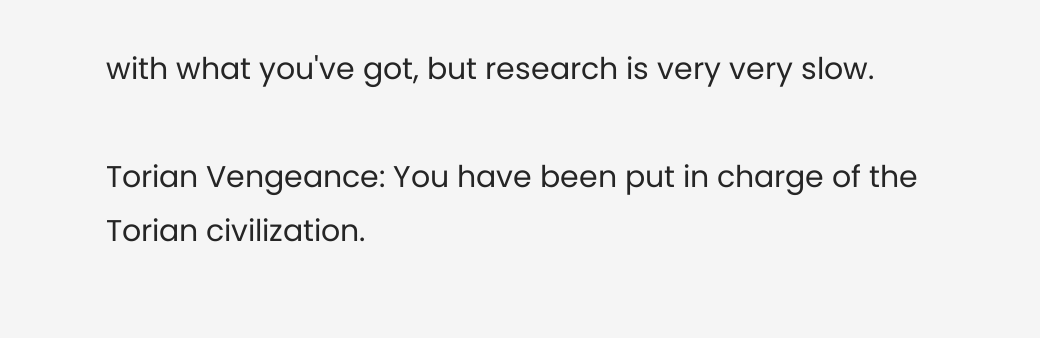with what you've got, but research is very very slow.

Torian Vengeance: You have been put in charge of the Torian civilization.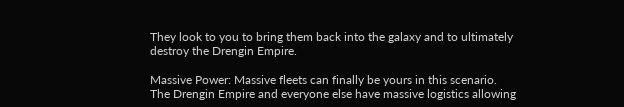They look to you to bring them back into the galaxy and to ultimately destroy the Drengin Empire.

Massive Power: Massive fleets can finally be yours in this scenario. The Drengin Empire and everyone else have massive logistics allowing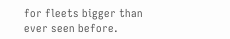for fleets bigger than ever seen before.